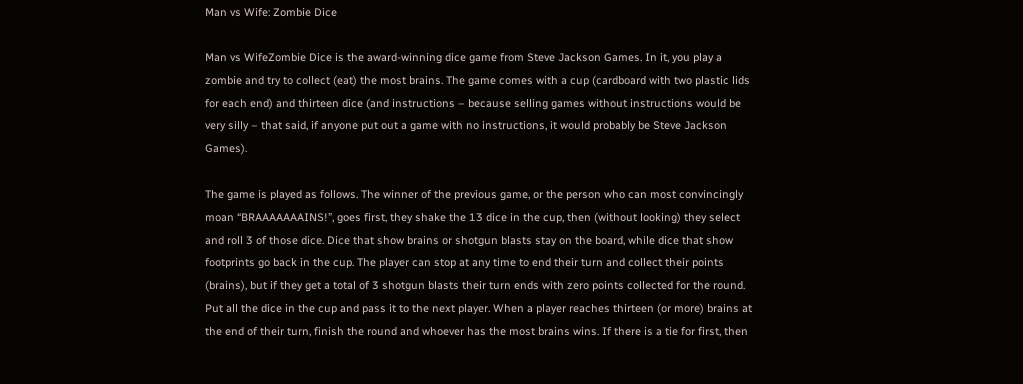Man vs Wife: Zombie Dice

Man vs WifeZombie Dice is the award-winning dice game from Steve Jackson Games. In it, you play a zombie and try to collect (eat) the most brains. The game comes with a cup (cardboard with two plastic lids for each end) and thirteen dice (and instructions – because selling games without instructions would be very silly – that said, if anyone put out a game with no instructions, it would probably be Steve Jackson Games).

The game is played as follows. The winner of the previous game, or the person who can most convincingly moan “BRAAAAAAAINS!”, goes first, they shake the 13 dice in the cup, then (without looking) they select and roll 3 of those dice. Dice that show brains or shotgun blasts stay on the board, while dice that show footprints go back in the cup. The player can stop at any time to end their turn and collect their points (brains), but if they get a total of 3 shotgun blasts their turn ends with zero points collected for the round. Put all the dice in the cup and pass it to the next player. When a player reaches thirteen (or more) brains at the end of their turn, finish the round and whoever has the most brains wins. If there is a tie for first, then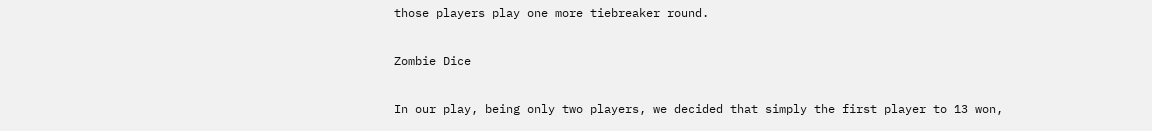those players play one more tiebreaker round.

Zombie Dice

In our play, being only two players, we decided that simply the first player to 13 won,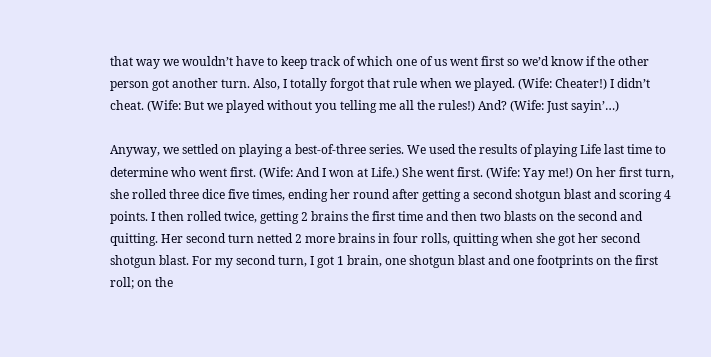that way we wouldn’t have to keep track of which one of us went first so we’d know if the other person got another turn. Also, I totally forgot that rule when we played. (Wife: Cheater!) I didn’t cheat. (Wife: But we played without you telling me all the rules!) And? (Wife: Just sayin’…)

Anyway, we settled on playing a best-of-three series. We used the results of playing Life last time to determine who went first. (Wife: And I won at Life.) She went first. (Wife: Yay me!) On her first turn, she rolled three dice five times, ending her round after getting a second shotgun blast and scoring 4 points. I then rolled twice, getting 2 brains the first time and then two blasts on the second and quitting. Her second turn netted 2 more brains in four rolls, quitting when she got her second shotgun blast. For my second turn, I got 1 brain, one shotgun blast and one footprints on the first roll; on the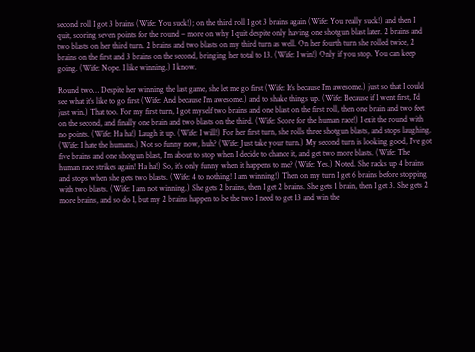second roll I got 3 brains (Wife: You suck!); on the third roll I got 3 brains again (Wife: You really suck!) and then I quit, scoring seven points for the round – more on why I quit despite only having one shotgun blast later. 2 brains and two blasts on her third turn. 2 brains and two blasts on my third turn as well. On her fourth turn she rolled twice, 2 brains on the first and 3 brains on the second, bringing her total to 13. (Wife: I win!) Only if you stop. You can keep going. (Wife: Nope. I like winning.) I know.

Round two… Despite her winning the last game, she let me go first (Wife: It’s because I’m awesome.) just so that I could see what it’s like to go first (Wife: And because I’m awesome.) and to shake things up. (Wife: Because if I went first, I’d just win.) That too. For my first turn, I got myself two brains and one blast on the first roll, then one brain and two feet on the second, and finally one brain and two blasts on the third. (Wife: Score for the human race!) I exit the round with no points. (Wife: Ha ha!) Laugh it up. (Wife: I will!) For her first turn, she rolls three shotgun blasts, and stops laughing. (Wife: I hate the humans.) Not so funny now, huh? (Wife: Just take your turn.) My second turn is looking good, I’ve got five brains and one shotgun blast, I’m about to stop when I decide to chance it, and get two more blasts. (Wife: The human race strikes again! Ha ha!) So, it’s only funny when it happens to me? (Wife: Yes.) Noted. She racks up 4 brains and stops when she gets two blasts. (Wife: 4 to nothing! I am winning!) Then on my turn I get 6 brains before stopping with two blasts. (Wife: I am not winning.) She gets 2 brains, then I get 2 brains. She gets 1 brain, then I get 3. She gets 2 more brains, and so do I, but my 2 brains happen to be the two I need to get 13 and win the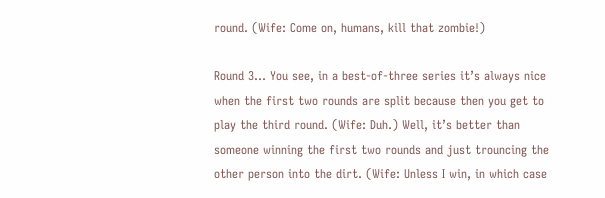round. (Wife: Come on, humans, kill that zombie!)

Round 3… You see, in a best-of-three series it’s always nice when the first two rounds are split because then you get to play the third round. (Wife: Duh.) Well, it’s better than someone winning the first two rounds and just trouncing the other person into the dirt. (Wife: Unless I win, in which case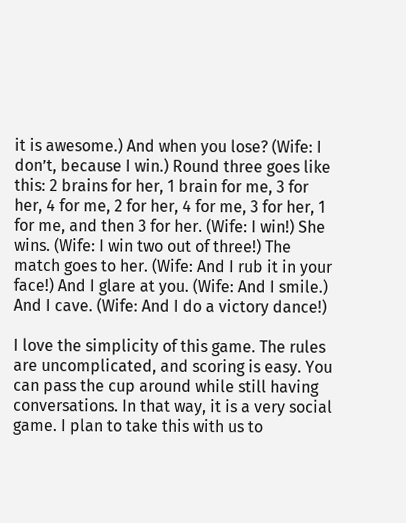it is awesome.) And when you lose? (Wife: I don’t, because I win.) Round three goes like this: 2 brains for her, 1 brain for me, 3 for her, 4 for me, 2 for her, 4 for me, 3 for her, 1 for me, and then 3 for her. (Wife: I win!) She wins. (Wife: I win two out of three!) The match goes to her. (Wife: And I rub it in your face!) And I glare at you. (Wife: And I smile.) And I cave. (Wife: And I do a victory dance!)

I love the simplicity of this game. The rules are uncomplicated, and scoring is easy. You can pass the cup around while still having conversations. In that way, it is a very social game. I plan to take this with us to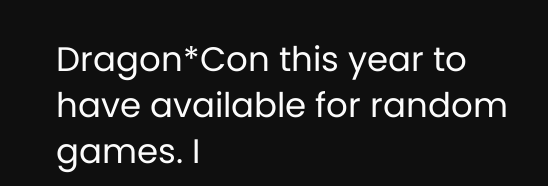Dragon*Con this year to have available for random games. I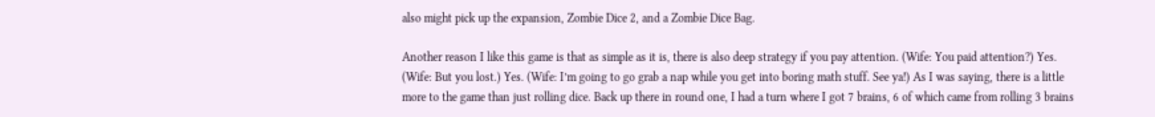also might pick up the expansion, Zombie Dice 2, and a Zombie Dice Bag.

Another reason I like this game is that as simple as it is, there is also deep strategy if you pay attention. (Wife: You paid attention?) Yes. (Wife: But you lost.) Yes. (Wife: I’m going to go grab a nap while you get into boring math stuff. See ya!) As I was saying, there is a little more to the game than just rolling dice. Back up there in round one, I had a turn where I got 7 brains, 6 of which came from rolling 3 brains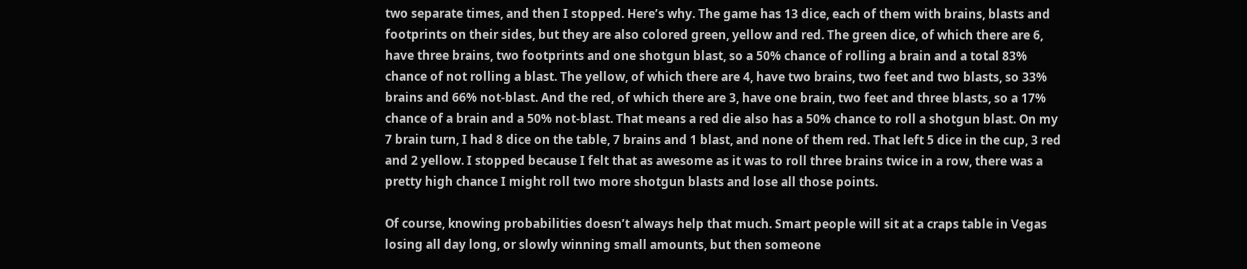two separate times, and then I stopped. Here’s why. The game has 13 dice, each of them with brains, blasts and footprints on their sides, but they are also colored green, yellow and red. The green dice, of which there are 6, have three brains, two footprints and one shotgun blast, so a 50% chance of rolling a brain and a total 83% chance of not rolling a blast. The yellow, of which there are 4, have two brains, two feet and two blasts, so 33% brains and 66% not-blast. And the red, of which there are 3, have one brain, two feet and three blasts, so a 17% chance of a brain and a 50% not-blast. That means a red die also has a 50% chance to roll a shotgun blast. On my 7 brain turn, I had 8 dice on the table, 7 brains and 1 blast, and none of them red. That left 5 dice in the cup, 3 red and 2 yellow. I stopped because I felt that as awesome as it was to roll three brains twice in a row, there was a pretty high chance I might roll two more shotgun blasts and lose all those points.

Of course, knowing probabilities doesn’t always help that much. Smart people will sit at a craps table in Vegas losing all day long, or slowly winning small amounts, but then someone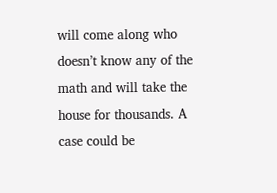will come along who doesn’t know any of the math and will take the house for thousands. A case could be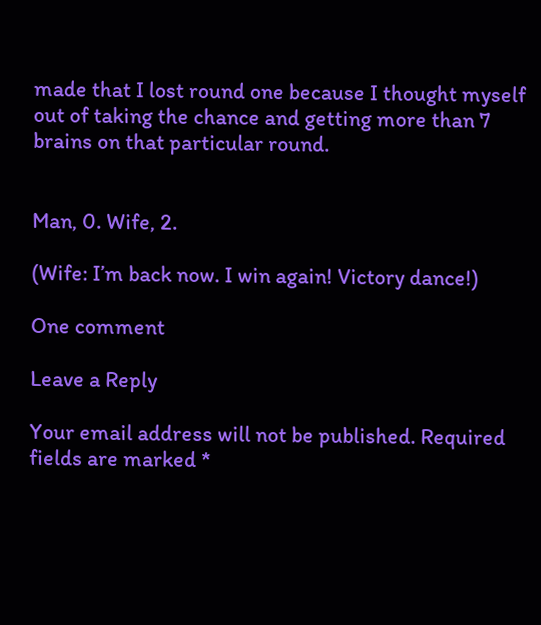made that I lost round one because I thought myself out of taking the chance and getting more than 7 brains on that particular round.


Man, 0. Wife, 2.

(Wife: I’m back now. I win again! Victory dance!)

One comment

Leave a Reply

Your email address will not be published. Required fields are marked *